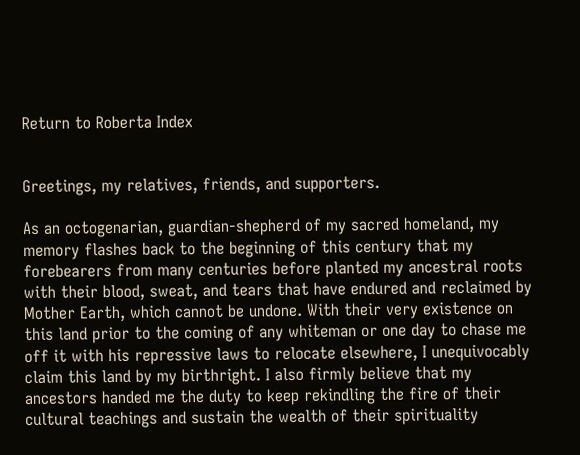Return to Roberta Index


Greetings, my relatives, friends, and supporters.

As an octogenarian, guardian-shepherd of my sacred homeland, my memory flashes back to the beginning of this century that my forebearers from many centuries before planted my ancestral roots with their blood, sweat, and tears that have endured and reclaimed by Mother Earth, which cannot be undone. With their very existence on this land prior to the coming of any whiteman or one day to chase me off it with his repressive laws to relocate elsewhere, I unequivocably claim this land by my birthright. I also firmly believe that my ancestors handed me the duty to keep rekindling the fire of their cultural teachings and sustain the wealth of their spirituality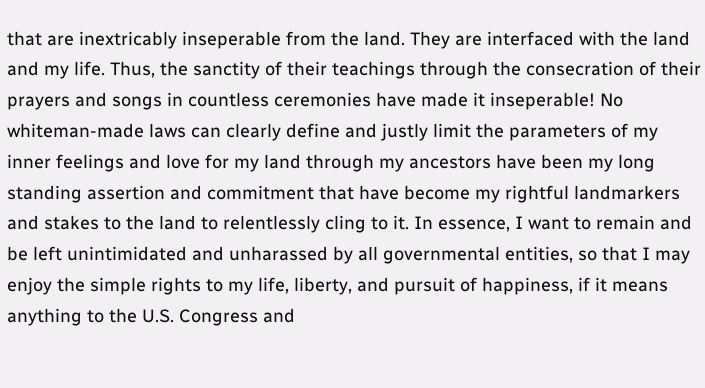that are inextricably inseperable from the land. They are interfaced with the land and my life. Thus, the sanctity of their teachings through the consecration of their prayers and songs in countless ceremonies have made it inseperable! No whiteman-made laws can clearly define and justly limit the parameters of my inner feelings and love for my land through my ancestors have been my long standing assertion and commitment that have become my rightful landmarkers and stakes to the land to relentlessly cling to it. In essence, I want to remain and be left unintimidated and unharassed by all governmental entities, so that I may enjoy the simple rights to my life, liberty, and pursuit of happiness, if it means anything to the U.S. Congress and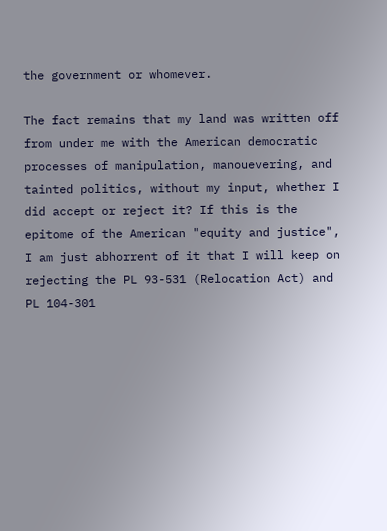the government or whomever.

The fact remains that my land was written off from under me with the American democratic processes of manipulation, manouevering, and tainted politics, without my input, whether I did accept or reject it? If this is the epitome of the American "equity and justice", I am just abhorrent of it that I will keep on rejecting the PL 93-531 (Relocation Act) and PL 104-301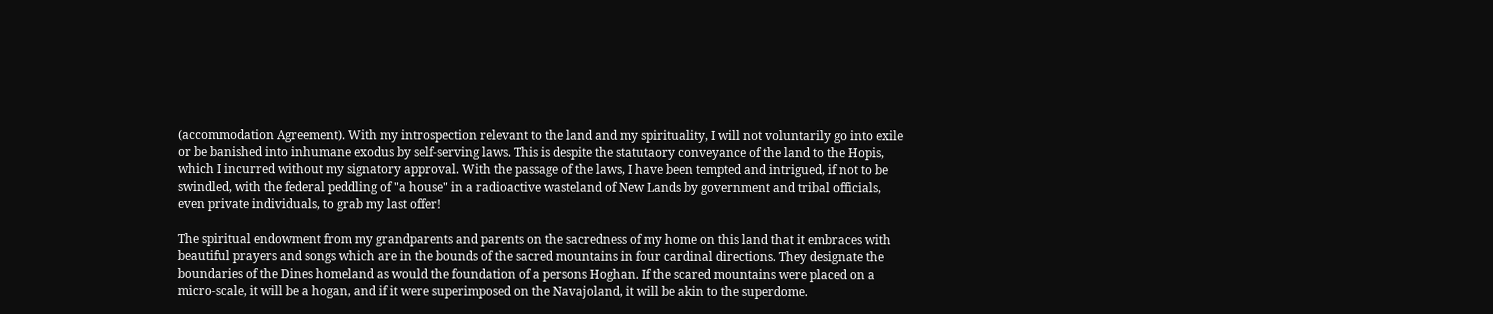(accommodation Agreement). With my introspection relevant to the land and my spirituality, I will not voluntarily go into exile or be banished into inhumane exodus by self-serving laws. This is despite the statutaory conveyance of the land to the Hopis, which I incurred without my signatory approval. With the passage of the laws, I have been tempted and intrigued, if not to be swindled, with the federal peddling of "a house" in a radioactive wasteland of New Lands by government and tribal officials, even private individuals, to grab my last offer!

The spiritual endowment from my grandparents and parents on the sacredness of my home on this land that it embraces with beautiful prayers and songs which are in the bounds of the sacred mountains in four cardinal directions. They designate the boundaries of the Dines homeland as would the foundation of a persons Hoghan. If the scared mountains were placed on a micro-scale, it will be a hogan, and if it were superimposed on the Navajoland, it will be akin to the superdome.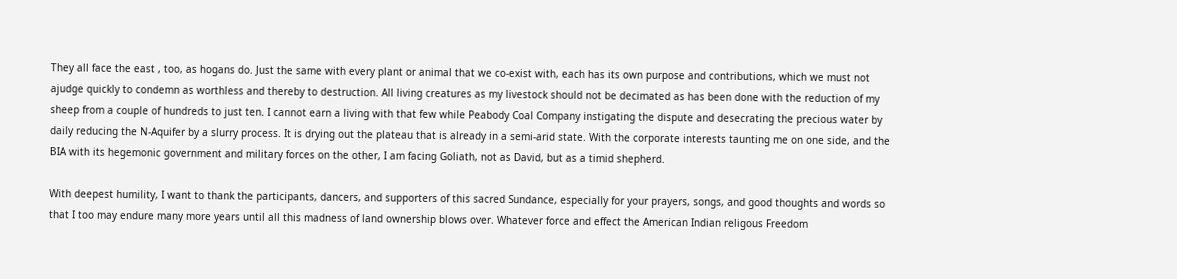They all face the east , too, as hogans do. Just the same with every plant or animal that we co-exist with, each has its own purpose and contributions, which we must not ajudge quickly to condemn as worthless and thereby to destruction. All living creatures as my livestock should not be decimated as has been done with the reduction of my sheep from a couple of hundreds to just ten. I cannot earn a living with that few while Peabody Coal Company instigating the dispute and desecrating the precious water by daily reducing the N-Aquifer by a slurry process. It is drying out the plateau that is already in a semi-arid state. With the corporate interests taunting me on one side, and the BIA with its hegemonic government and military forces on the other, I am facing Goliath, not as David, but as a timid shepherd.

With deepest humility, I want to thank the participants, dancers, and supporters of this sacred Sundance, especially for your prayers, songs, and good thoughts and words so that I too may endure many more years until all this madness of land ownership blows over. Whatever force and effect the American Indian religous Freedom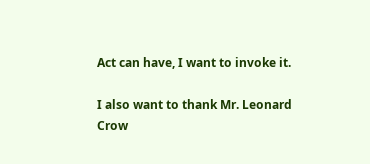Act can have, I want to invoke it.

I also want to thank Mr. Leonard Crow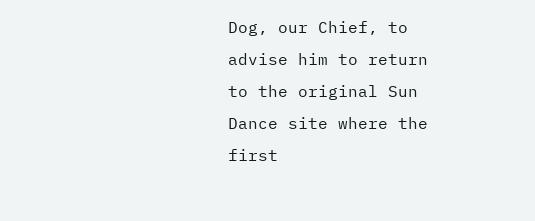Dog, our Chief, to advise him to return to the original Sun Dance site where the first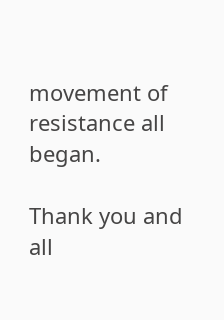movement of resistance all began.

Thank you and all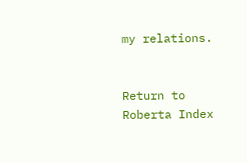my relations.


Return to Roberta Index